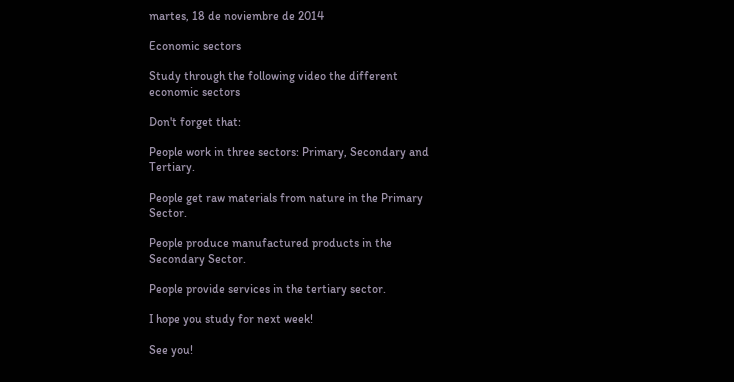martes, 18 de noviembre de 2014

Economic sectors

Study through the following video the different economic sectors

Don't forget that:

People work in three sectors: Primary, Secondary and Tertiary.

People get raw materials from nature in the Primary Sector.

People produce manufactured products in the Secondary Sector.

People provide services in the tertiary sector.

I hope you study for next week!

See you!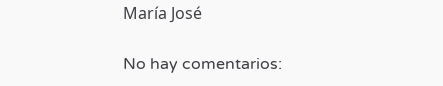María José

No hay comentarios: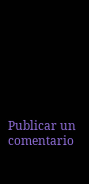Publicar un comentario